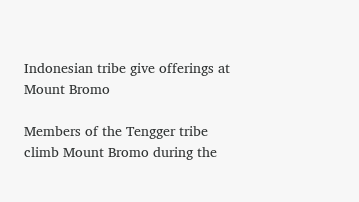Indonesian tribe give offerings at Mount Bromo

Members of the Tengger tribe climb Mount Bromo during the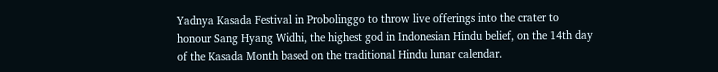Yadnya Kasada Festival in Probolinggo to throw live offerings into the crater to honour Sang Hyang Widhi, the highest god in Indonesian Hindu belief, on the 14th day of the Kasada Month based on the traditional Hindu lunar calendar.